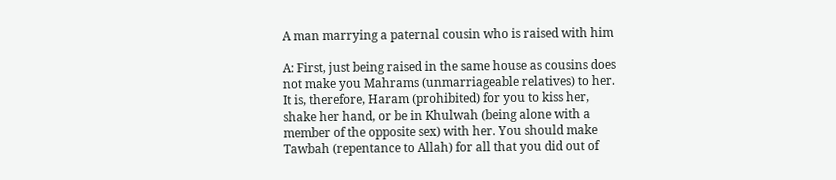A man marrying a paternal cousin who is raised with him

A: First, just being raised in the same house as cousins does not make you Mahrams (unmarriageable relatives) to her. It is, therefore, Haram (prohibited) for you to kiss her, shake her hand, or be in Khulwah (being alone with a member of the opposite sex) with her. You should make Tawbah (repentance to Allah) for all that you did out of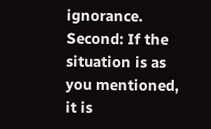ignorance. Second: If the situation is as you mentioned, it is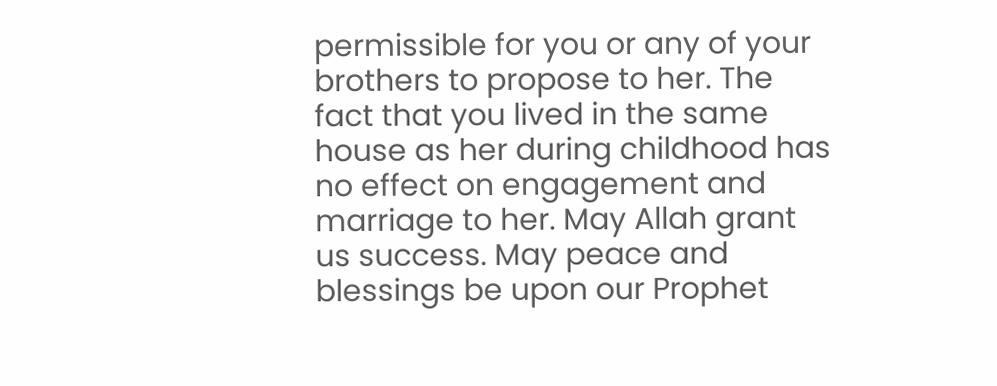permissible for you or any of your brothers to propose to her. The fact that you lived in the same house as her during childhood has no effect on engagement and marriage to her. May Allah grant us success. May peace and blessings be upon our Prophet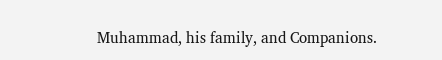Muhammad, his family, and Companions.